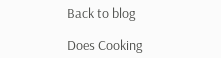Back to blog

Does Cooking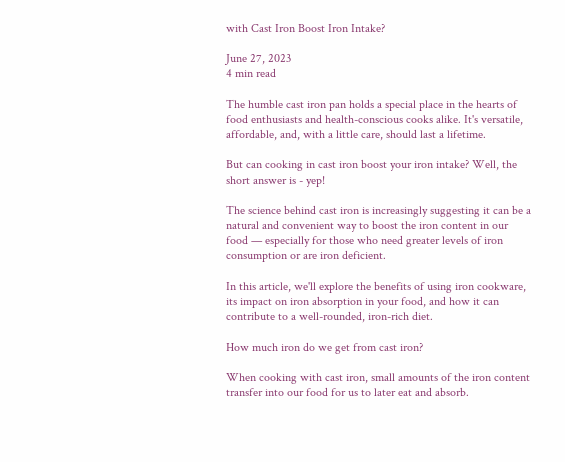with Cast Iron Boost Iron Intake?

June 27, 2023
4 min read

The humble cast iron pan holds a special place in the hearts of food enthusiasts and health-conscious cooks alike. It's versatile, affordable, and, with a little care, should last a lifetime.

But can cooking in cast iron boost your iron intake? Well, the short answer is - yep!

The science behind cast iron is increasingly suggesting it can be a natural and convenient way to boost the iron content in our food — especially for those who need greater levels of iron consumption or are iron deficient.

In this article, we'll explore the benefits of using iron cookware, its impact on iron absorption in your food, and how it can contribute to a well-rounded, iron-rich diet.

How much iron do we get from cast iron?

When cooking with cast iron, small amounts of the iron content transfer into our food for us to later eat and absorb.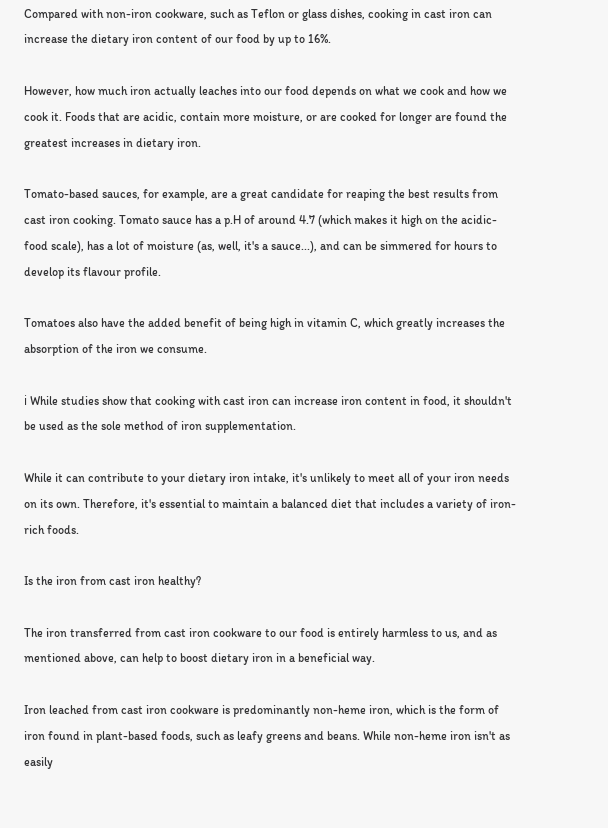Compared with non-iron cookware, such as Teflon or glass dishes, cooking in cast iron can increase the dietary iron content of our food by up to 16%.

However, how much iron actually leaches into our food depends on what we cook and how we cook it. Foods that are acidic, contain more moisture, or are cooked for longer are found the greatest increases in dietary iron.

Tomato-based sauces, for example, are a great candidate for reaping the best results from cast iron cooking. Tomato sauce has a p.H of around 4.7 (which makes it high on the acidic-food scale), has a lot of moisture (as, well, it's a sauce...), and can be simmered for hours to develop its flavour profile.

Tomatoes also have the added benefit of being high in vitamin C, which greatly increases the absorption of the iron we consume.

ℹ While studies show that cooking with cast iron can increase iron content in food, it shouldn't be used as the sole method of iron supplementation.

While it can contribute to your dietary iron intake, it's unlikely to meet all of your iron needs on its own. Therefore, it's essential to maintain a balanced diet that includes a variety of iron-rich foods.

Is the iron from cast iron healthy?

The iron transferred from cast iron cookware to our food is entirely harmless to us, and as mentioned above, can help to boost dietary iron in a beneficial way.

Iron leached from cast iron cookware is predominantly non-heme iron, which is the form of iron found in plant-based foods, such as leafy greens and beans. While non-heme iron isn't as easily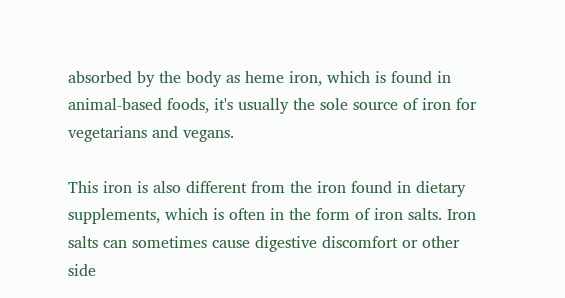absorbed by the body as heme iron, which is found in animal-based foods, it's usually the sole source of iron for vegetarians and vegans.

This iron is also different from the iron found in dietary supplements, which is often in the form of iron salts. Iron salts can sometimes cause digestive discomfort or other side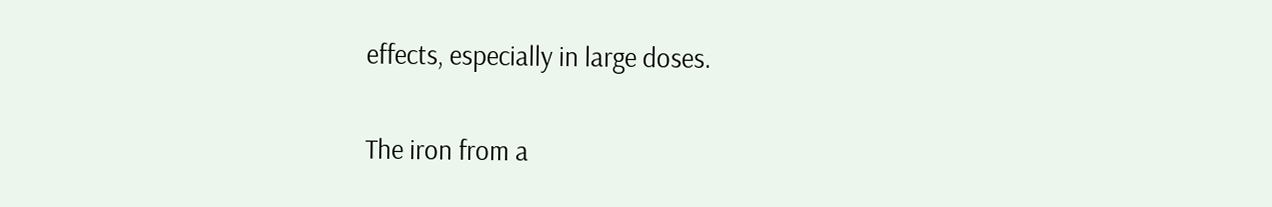effects, especially in large doses.

The iron from a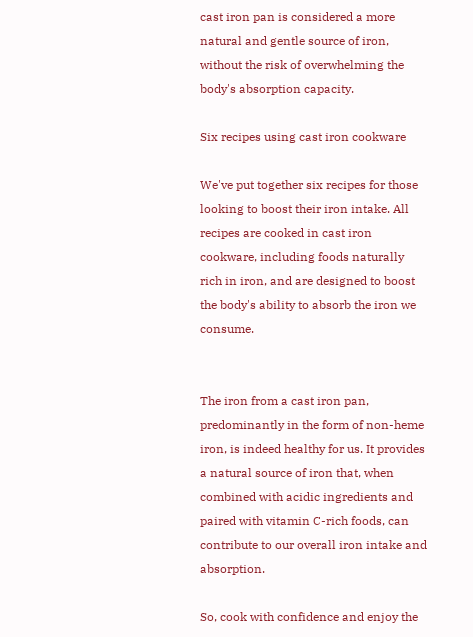cast iron pan is considered a more natural and gentle source of iron, without the risk of overwhelming the body's absorption capacity.

Six recipes using cast iron cookware

We've put together six recipes for those looking to boost their iron intake. All recipes are cooked in cast iron cookware, including foods naturally rich in iron, and are designed to boost the body's ability to absorb the iron we consume.


The iron from a cast iron pan, predominantly in the form of non-heme iron, is indeed healthy for us. It provides a natural source of iron that, when combined with acidic ingredients and paired with vitamin C-rich foods, can contribute to our overall iron intake and absorption.

So, cook with confidence and enjoy the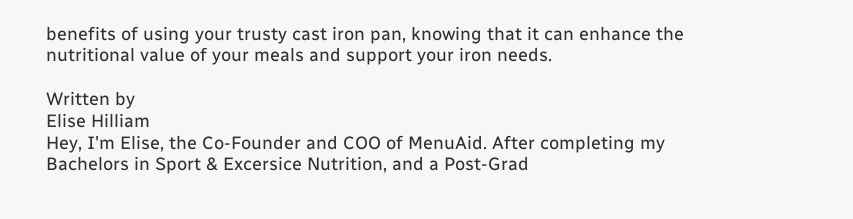benefits of using your trusty cast iron pan, knowing that it can enhance the nutritional value of your meals and support your iron needs.

Written by
Elise Hilliam
Hey, I'm Elise, the Co-Founder and COO of MenuAid. After completing my Bachelors in Sport & Excersice Nutrition, and a Post-Grad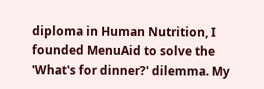diploma in Human Nutrition, I founded MenuAid to solve the 'What's for dinner?' dilemma. My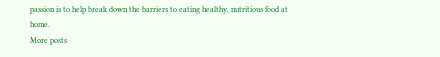passion is to help break down the barriers to eating healthy, nutritious food at home.
More posts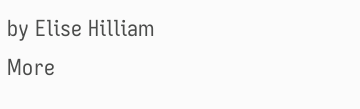by Elise Hilliam
More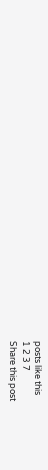posts like this
1 2 3 7
Share this post